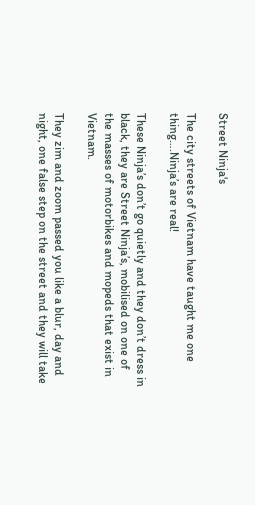Street Ninja's

The city streets of Vietnam have taught me one thing….Ninja’s are real!

These Ninja’s don’t go quietly and they don’t dress in black, they are Street Ninja’s, mobilised on one of the masses of motorbikes and mopeds that exist in Vietnam.

They zim and zoom passed you like a blur, day and night, one false step on the street and they will take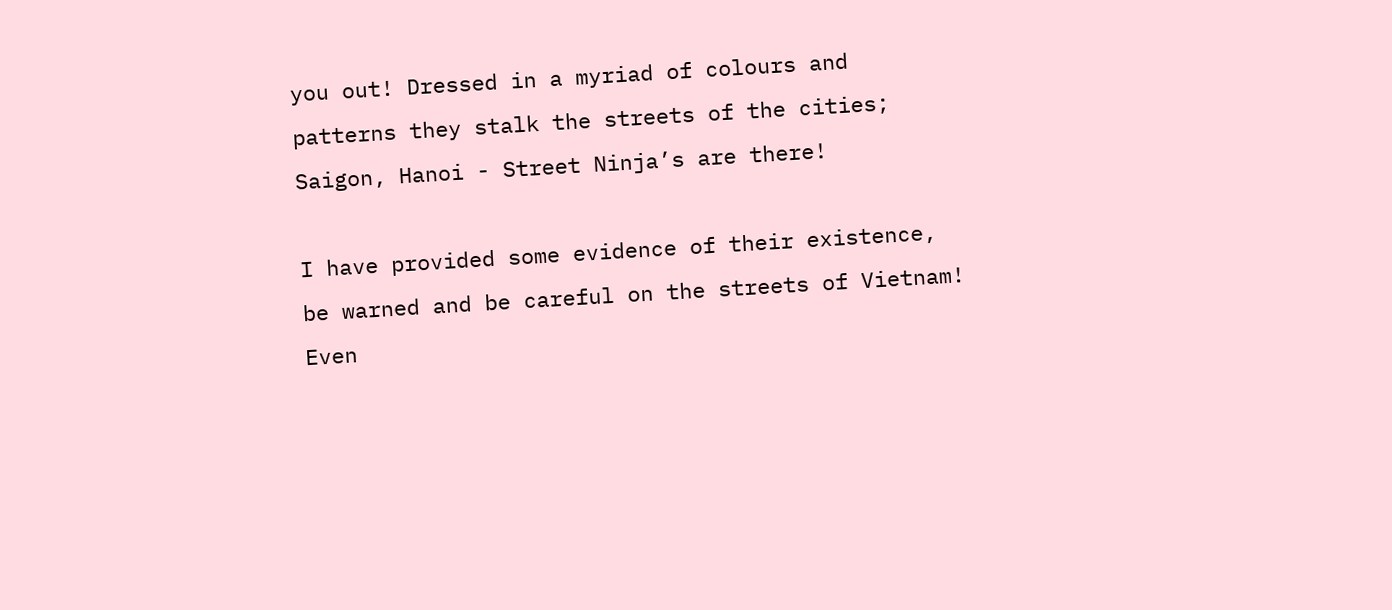you out! Dressed in a myriad of colours and patterns they stalk the streets of the cities; Saigon, Hanoi - Street Ninja’s are there!

I have provided some evidence of their existence, be warned and be careful on the streets of Vietnam! Even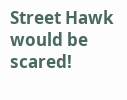Street Hawk would be scared!